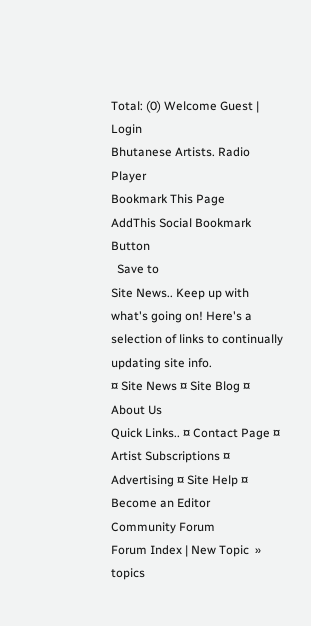Total: (0) Welcome Guest | Login
Bhutanese Artists. Radio Player
Bookmark This Page
AddThis Social Bookmark Button
  Save to
Site News.. Keep up with what's going on! Here's a selection of links to continually updating site info.
¤ Site News ¤ Site Blog ¤ About Us
Quick Links.. ¤ Contact Page ¤ Artist Subscriptions ¤ Advertising ¤ Site Help ¤ Become an Editor
Community Forum
Forum Index | New Topic  » topics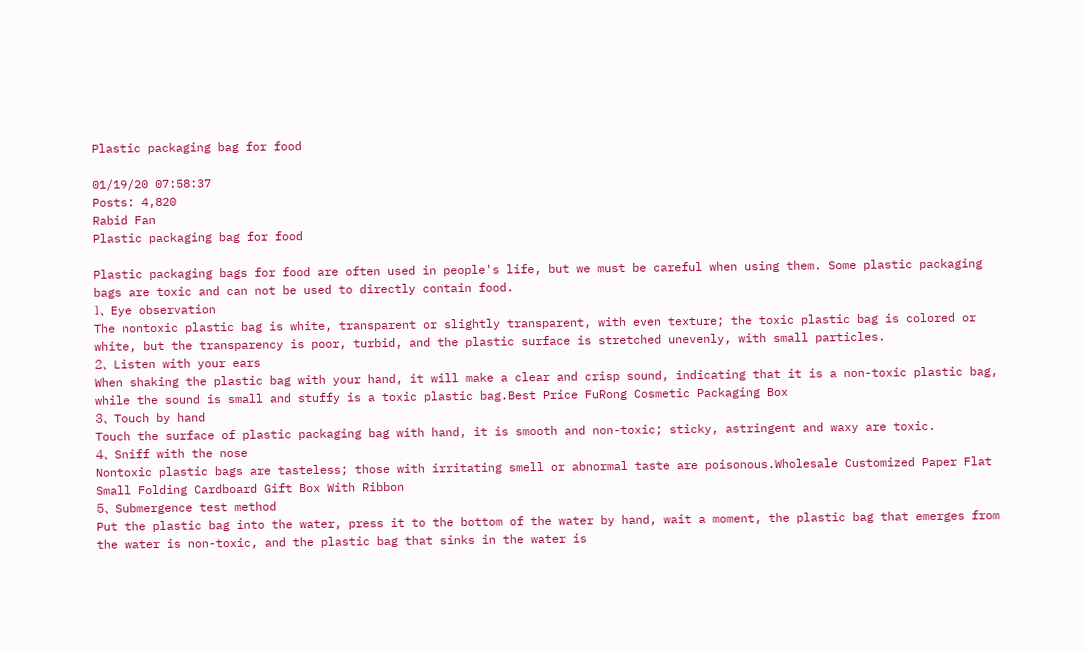Plastic packaging bag for food

01/19/20 07:58:37
Posts: 4,820
Rabid Fan
Plastic packaging bag for food

Plastic packaging bags for food are often used in people's life, but we must be careful when using them. Some plastic packaging bags are toxic and can not be used to directly contain food.
1、 Eye observation
The nontoxic plastic bag is white, transparent or slightly transparent, with even texture; the toxic plastic bag is colored or white, but the transparency is poor, turbid, and the plastic surface is stretched unevenly, with small particles.
2、 Listen with your ears
When shaking the plastic bag with your hand, it will make a clear and crisp sound, indicating that it is a non-toxic plastic bag, while the sound is small and stuffy is a toxic plastic bag.Best Price FuRong Cosmetic Packaging Box
3、 Touch by hand
Touch the surface of plastic packaging bag with hand, it is smooth and non-toxic; sticky, astringent and waxy are toxic.
4、 Sniff with the nose
Nontoxic plastic bags are tasteless; those with irritating smell or abnormal taste are poisonous.Wholesale Customized Paper Flat Small Folding Cardboard Gift Box With Ribbon
5、 Submergence test method
Put the plastic bag into the water, press it to the bottom of the water by hand, wait a moment, the plastic bag that emerges from the water is non-toxic, and the plastic bag that sinks in the water is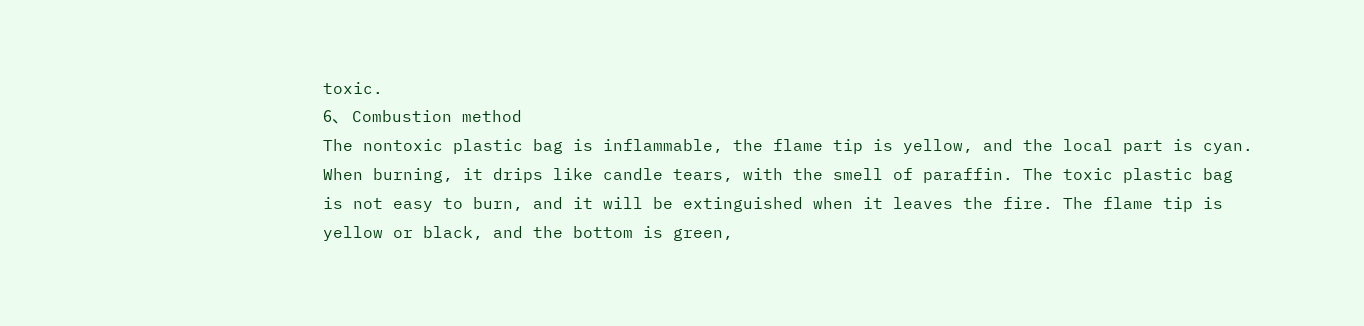toxic.
6、 Combustion method
The nontoxic plastic bag is inflammable, the flame tip is yellow, and the local part is cyan. When burning, it drips like candle tears, with the smell of paraffin. The toxic plastic bag is not easy to burn, and it will be extinguished when it leaves the fire. The flame tip is yellow or black, and the bottom is green,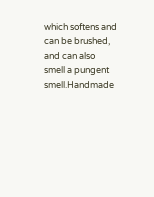which softens and can be brushed, and can also smell a pungent smell.Handmade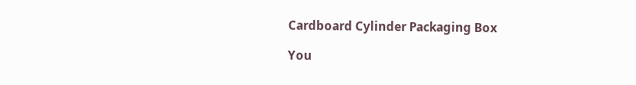Cardboard Cylinder Packaging Box

You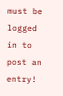must be logged in to post an entry!